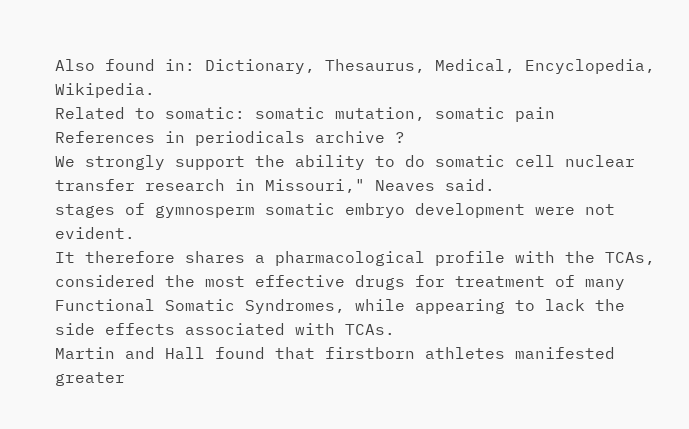Also found in: Dictionary, Thesaurus, Medical, Encyclopedia, Wikipedia.
Related to somatic: somatic mutation, somatic pain
References in periodicals archive ?
We strongly support the ability to do somatic cell nuclear transfer research in Missouri," Neaves said.
stages of gymnosperm somatic embryo development were not evident.
It therefore shares a pharmacological profile with the TCAs, considered the most effective drugs for treatment of many Functional Somatic Syndromes, while appearing to lack the side effects associated with TCAs.
Martin and Hall found that firstborn athletes manifested greater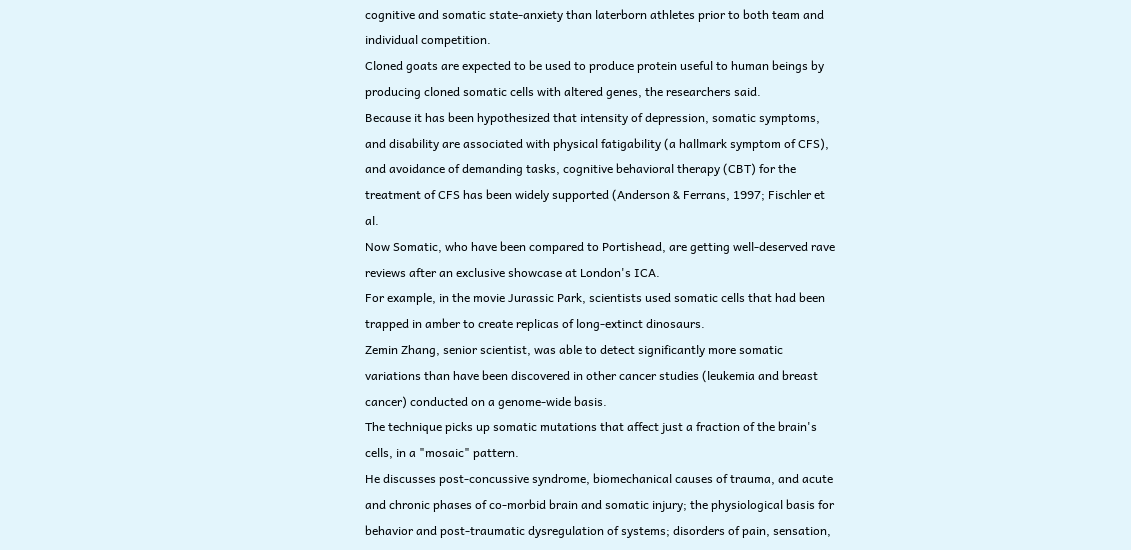cognitive and somatic state-anxiety than laterborn athletes prior to both team and individual competition.
Cloned goats are expected to be used to produce protein useful to human beings by producing cloned somatic cells with altered genes, the researchers said.
Because it has been hypothesized that intensity of depression, somatic symptoms, and disability are associated with physical fatigability (a hallmark symptom of CFS), and avoidance of demanding tasks, cognitive behavioral therapy (CBT) for the treatment of CFS has been widely supported (Anderson & Ferrans, 1997; Fischler et al.
Now Somatic, who have been compared to Portishead, are getting well-deserved rave reviews after an exclusive showcase at London's ICA.
For example, in the movie Jurassic Park, scientists used somatic cells that had been trapped in amber to create replicas of long-extinct dinosaurs.
Zemin Zhang, senior scientist, was able to detect significantly more somatic variations than have been discovered in other cancer studies (leukemia and breast cancer) conducted on a genome-wide basis.
The technique picks up somatic mutations that affect just a fraction of the brain's cells, in a "mosaic" pattern.
He discusses post-concussive syndrome, biomechanical causes of trauma, and acute and chronic phases of co-morbid brain and somatic injury; the physiological basis for behavior and post-traumatic dysregulation of systems; disorders of pain, sensation,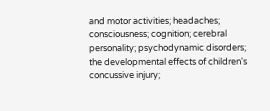and motor activities; headaches; consciousness; cognition; cerebral personality; psychodynamic disorders; the developmental effects of children's concussive injury;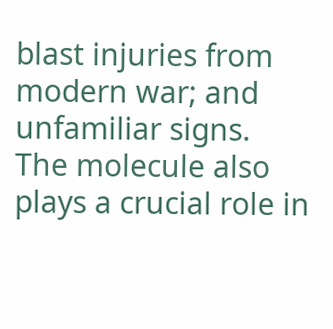blast injuries from modern war; and unfamiliar signs.
The molecule also plays a crucial role in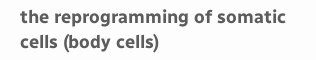the reprogramming of somatic cells (body cells)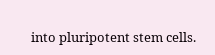into pluripotent stem cells.